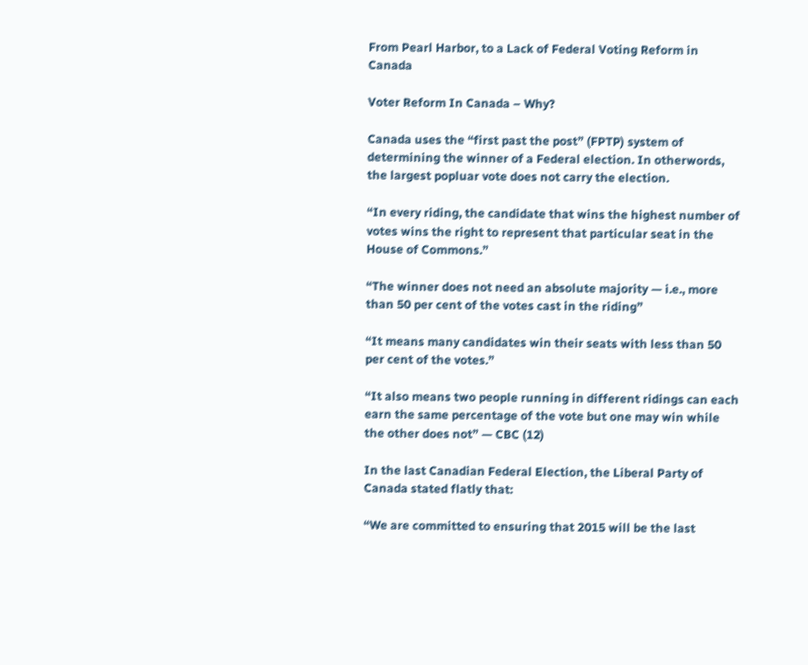From Pearl Harbor, to a Lack of Federal Voting Reform in Canada

Voter Reform In Canada – Why?

Canada uses the “first past the post” (FPTP) system of determining the winner of a Federal election. In otherwords, the largest popluar vote does not carry the election.

“In every riding, the candidate that wins the highest number of votes wins the right to represent that particular seat in the House of Commons.”

“The winner does not need an absolute majority — i.e., more than 50 per cent of the votes cast in the riding”

“It means many candidates win their seats with less than 50 per cent of the votes.”

“It also means two people running in different ridings can each earn the same percentage of the vote but one may win while the other does not” — CBC (12)

In the last Canadian Federal Election, the Liberal Party of Canada stated flatly that:

“We are committed to ensuring that 2015 will be the last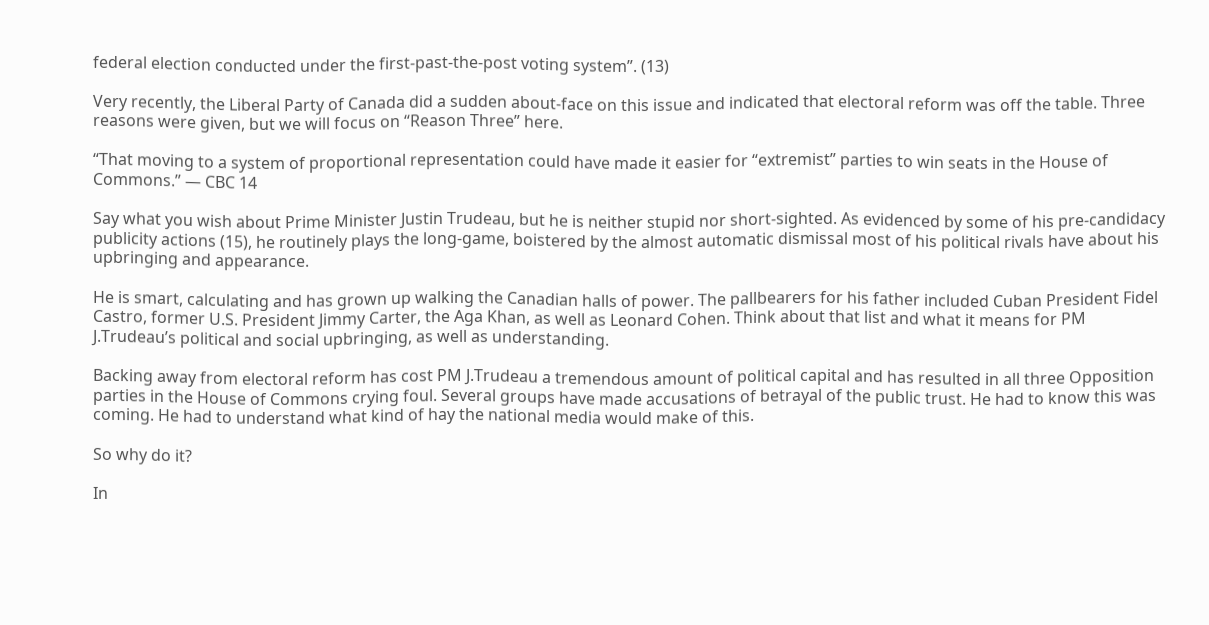federal election conducted under the first-past-the-post voting system”. (13)

Very recently, the Liberal Party of Canada did a sudden about-face on this issue and indicated that electoral reform was off the table. Three reasons were given, but we will focus on “Reason Three” here.

“That moving to a system of proportional representation could have made it easier for “extremist” parties to win seats in the House of Commons.” — CBC 14

Say what you wish about Prime Minister Justin Trudeau, but he is neither stupid nor short-sighted. As evidenced by some of his pre-candidacy publicity actions (15), he routinely plays the long-game, boistered by the almost automatic dismissal most of his political rivals have about his upbringing and appearance.

He is smart, calculating and has grown up walking the Canadian halls of power. The pallbearers for his father included Cuban President Fidel Castro, former U.S. President Jimmy Carter, the Aga Khan, as well as Leonard Cohen. Think about that list and what it means for PM J.Trudeau’s political and social upbringing, as well as understanding.

Backing away from electoral reform has cost PM J.Trudeau a tremendous amount of political capital and has resulted in all three Opposition parties in the House of Commons crying foul. Several groups have made accusations of betrayal of the public trust. He had to know this was coming. He had to understand what kind of hay the national media would make of this.

So why do it?

In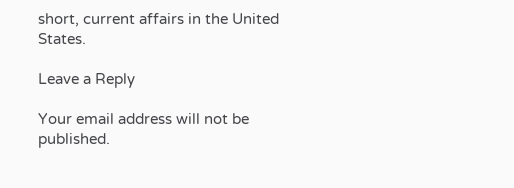short, current affairs in the United States.

Leave a Reply

Your email address will not be published.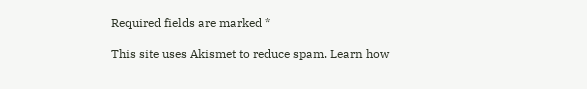Required fields are marked *

This site uses Akismet to reduce spam. Learn how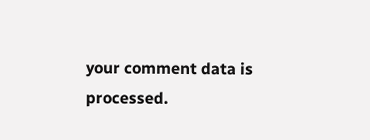your comment data is processed.